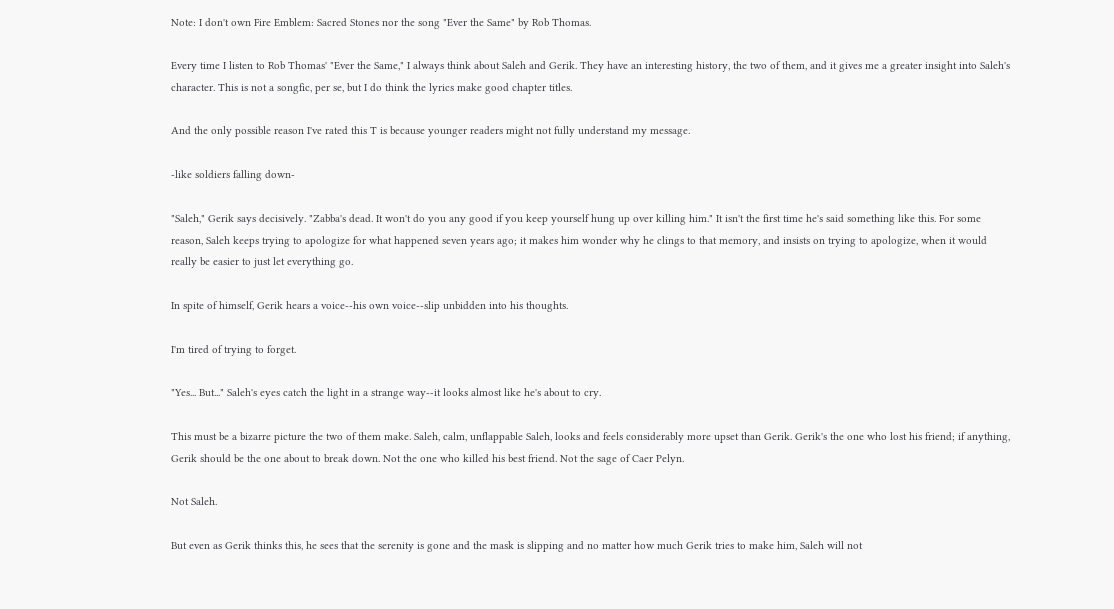Note: I don't own Fire Emblem: Sacred Stones nor the song "Ever the Same" by Rob Thomas.

Every time I listen to Rob Thomas' "Ever the Same," I always think about Saleh and Gerik. They have an interesting history, the two of them, and it gives me a greater insight into Saleh's character. This is not a songfic, per se, but I do think the lyrics make good chapter titles.

And the only possible reason I've rated this T is because younger readers might not fully understand my message.

-like soldiers falling down-

"Saleh," Gerik says decisively. "Zabba's dead. It won't do you any good if you keep yourself hung up over killing him." It isn't the first time he's said something like this. For some reason, Saleh keeps trying to apologize for what happened seven years ago; it makes him wonder why he clings to that memory, and insists on trying to apologize, when it would really be easier to just let everything go.

In spite of himself, Gerik hears a voice--his own voice--slip unbidden into his thoughts.

I'm tired of trying to forget.

"Yes... But..." Saleh's eyes catch the light in a strange way--it looks almost like he's about to cry.

This must be a bizarre picture the two of them make. Saleh, calm, unflappable Saleh, looks and feels considerably more upset than Gerik. Gerik's the one who lost his friend; if anything, Gerik should be the one about to break down. Not the one who killed his best friend. Not the sage of Caer Pelyn.

Not Saleh.

But even as Gerik thinks this, he sees that the serenity is gone and the mask is slipping and no matter how much Gerik tries to make him, Saleh will not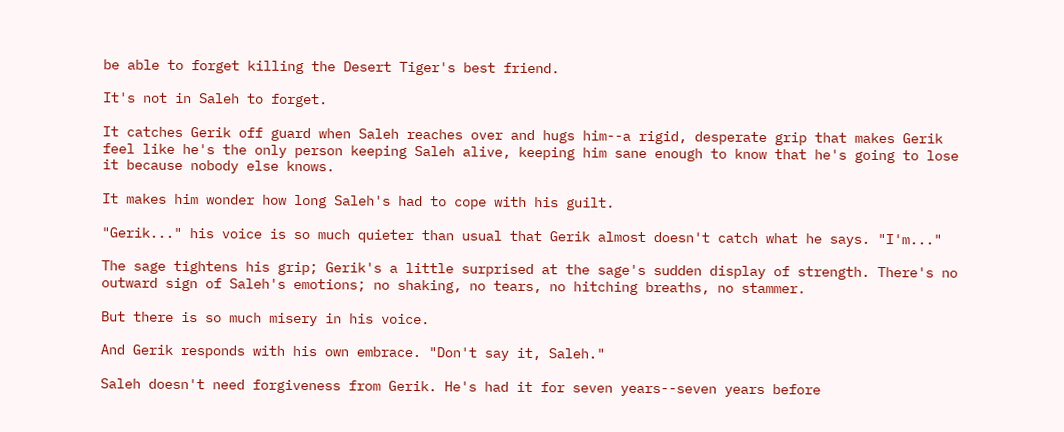be able to forget killing the Desert Tiger's best friend.

It's not in Saleh to forget.

It catches Gerik off guard when Saleh reaches over and hugs him--a rigid, desperate grip that makes Gerik feel like he's the only person keeping Saleh alive, keeping him sane enough to know that he's going to lose it because nobody else knows.

It makes him wonder how long Saleh's had to cope with his guilt.

"Gerik..." his voice is so much quieter than usual that Gerik almost doesn't catch what he says. "I'm..."

The sage tightens his grip; Gerik's a little surprised at the sage's sudden display of strength. There's no outward sign of Saleh's emotions; no shaking, no tears, no hitching breaths, no stammer.

But there is so much misery in his voice.

And Gerik responds with his own embrace. "Don't say it, Saleh."

Saleh doesn't need forgiveness from Gerik. He's had it for seven years--seven years before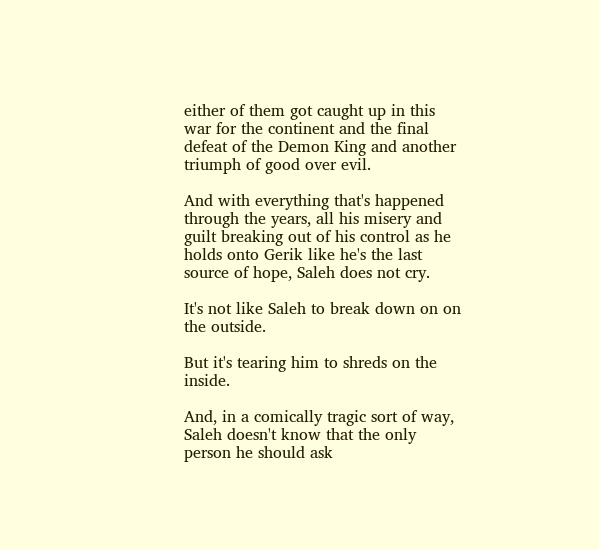either of them got caught up in this war for the continent and the final defeat of the Demon King and another triumph of good over evil.

And with everything that's happened through the years, all his misery and guilt breaking out of his control as he holds onto Gerik like he's the last source of hope, Saleh does not cry.

It's not like Saleh to break down on on the outside.

But it's tearing him to shreds on the inside.

And, in a comically tragic sort of way, Saleh doesn't know that the only person he should ask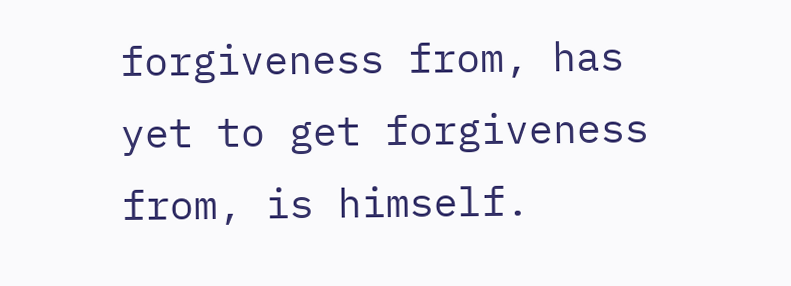forgiveness from, has yet to get forgiveness from, is himself.